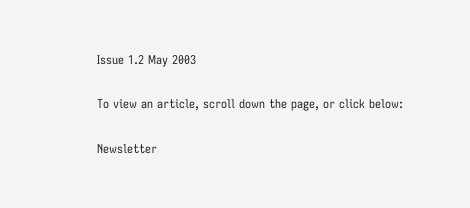Issue 1.2 May 2003

To view an article, scroll down the page, or click below:

Newsletter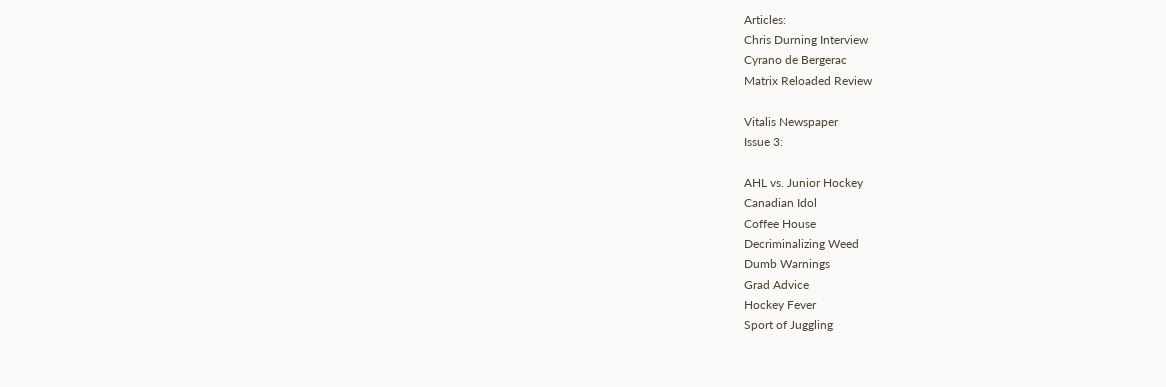Articles:
Chris Durning Interview
Cyrano de Bergerac
Matrix Reloaded Review

Vitalis Newspaper
Issue 3:

AHL vs. Junior Hockey
Canadian Idol
Coffee House
Decriminalizing Weed
Dumb Warnings
Grad Advice
Hockey Fever
Sport of Juggling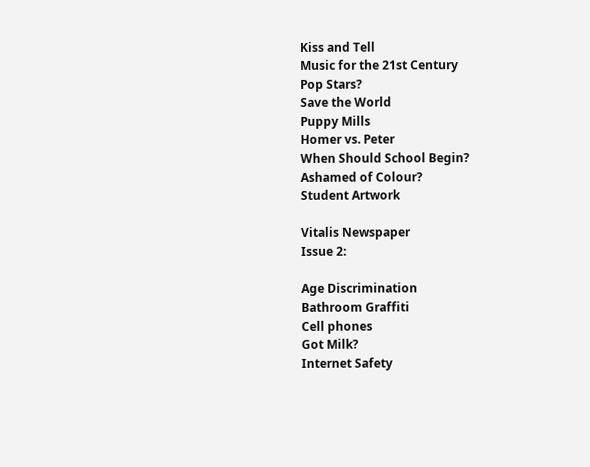Kiss and Tell
Music for the 21st Century
Pop Stars?
Save the World
Puppy Mills
Homer vs. Peter
When Should School Begin?
Ashamed of Colour?
Student Artwork

Vitalis Newspaper
Issue 2:

Age Discrimination
Bathroom Graffiti
Cell phones
Got Milk?
Internet Safety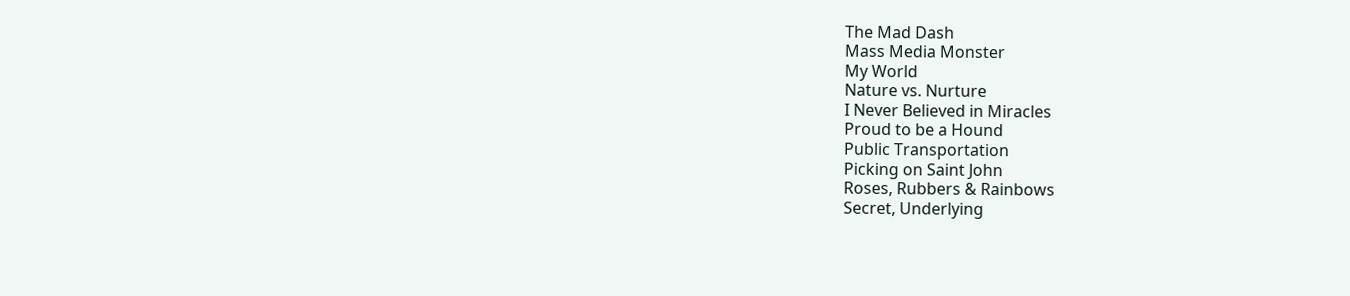The Mad Dash
Mass Media Monster
My World
Nature vs. Nurture
I Never Believed in Miracles
Proud to be a Hound
Public Transportation
Picking on Saint John
Roses, Rubbers & Rainbows
Secret, Underlying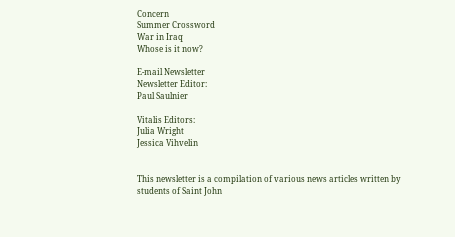Concern
Summer Crossword
War in Iraq
Whose is it now?

E-mail Newsletter
Newsletter Editor:
Paul Saulnier

Vitalis Editors:
Julia Wright
Jessica Vihvelin


This newsletter is a compilation of various news articles written by students of Saint John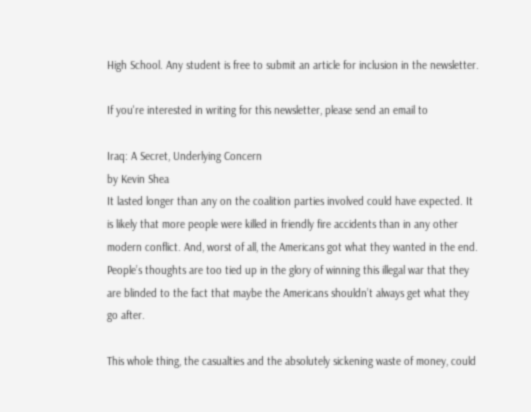High School. Any student is free to submit an article for inclusion in the newsletter.

If you're interested in writing for this newsletter, please send an email to

Iraq: A Secret, Underlying Concern
by Kevin Shea
It lasted longer than any on the coalition parties involved could have expected. It is likely that more people were killed in friendly fire accidents than in any other modern conflict. And, worst of all, the Americans got what they wanted in the end. People’s thoughts are too tied up in the glory of winning this illegal war that they are blinded to the fact that maybe the Americans shouldn’t always get what they go after.

This whole thing, the casualties and the absolutely sickening waste of money, could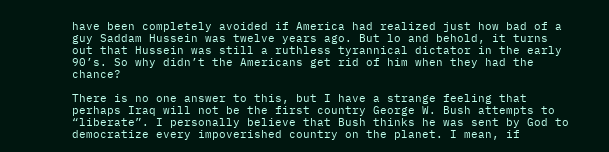have been completely avoided if America had realized just how bad of a guy Saddam Hussein was twelve years ago. But lo and behold, it turns out that Hussein was still a ruthless tyrannical dictator in the early 90’s. So why didn’t the Americans get rid of him when they had the chance?

There is no one answer to this, but I have a strange feeling that perhaps Iraq will not be the first country George W. Bush attempts to “liberate”. I personally believe that Bush thinks he was sent by God to democratize every impoverished country on the planet. I mean, if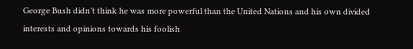George Bush didn’t think he was more powerful than the United Nations and his own divided interests and opinions towards his foolish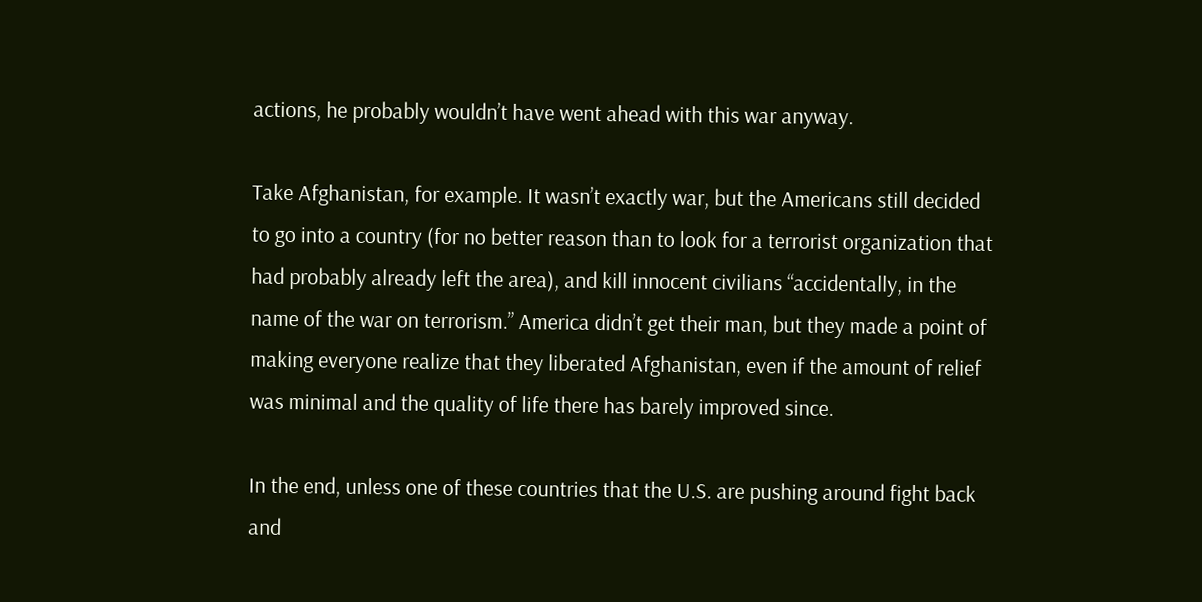actions, he probably wouldn’t have went ahead with this war anyway.

Take Afghanistan, for example. It wasn’t exactly war, but the Americans still decided to go into a country (for no better reason than to look for a terrorist organization that had probably already left the area), and kill innocent civilians “accidentally, in the name of the war on terrorism.” America didn’t get their man, but they made a point of making everyone realize that they liberated Afghanistan, even if the amount of relief was minimal and the quality of life there has barely improved since.

In the end, unless one of these countries that the U.S. are pushing around fight back and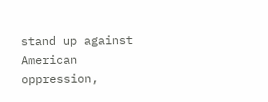stand up against American oppression,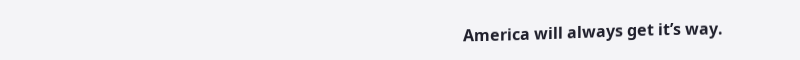America will always get it’s way.